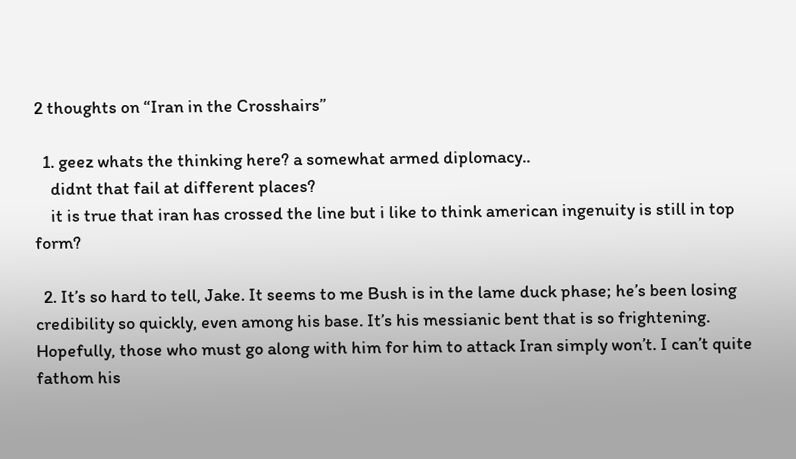2 thoughts on “Iran in the Crosshairs”

  1. geez whats the thinking here? a somewhat armed diplomacy..
    didnt that fail at different places?
    it is true that iran has crossed the line but i like to think american ingenuity is still in top form?

  2. It’s so hard to tell, Jake. It seems to me Bush is in the lame duck phase; he’s been losing credibility so quickly, even among his base. It’s his messianic bent that is so frightening. Hopefully, those who must go along with him for him to attack Iran simply won’t. I can’t quite fathom his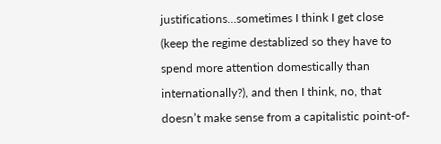justifications…sometimes I think I get close (keep the regime destablized so they have to spend more attention domestically than internationally?), and then I think, no, that doesn’t make sense from a capitalistic point-of-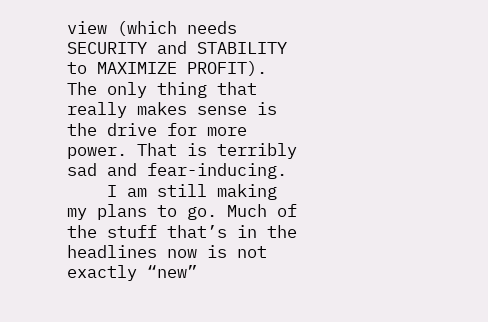view (which needs SECURITY and STABILITY to MAXIMIZE PROFIT). The only thing that really makes sense is the drive for more power. That is terribly sad and fear-inducing.
    I am still making my plans to go. Much of the stuff that’s in the headlines now is not exactly “new”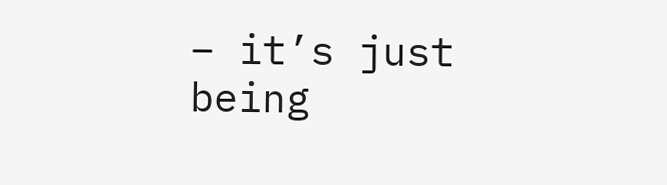– it’s just being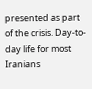presented as part of the crisis. Day-to-day life for most Iranians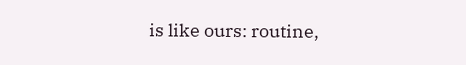is like ours: routine,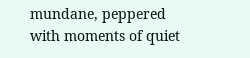mundane, peppered with moments of quiet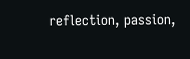reflection, passion,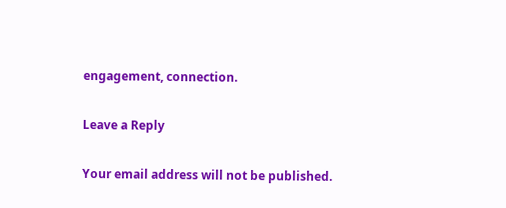engagement, connection.

Leave a Reply

Your email address will not be published.